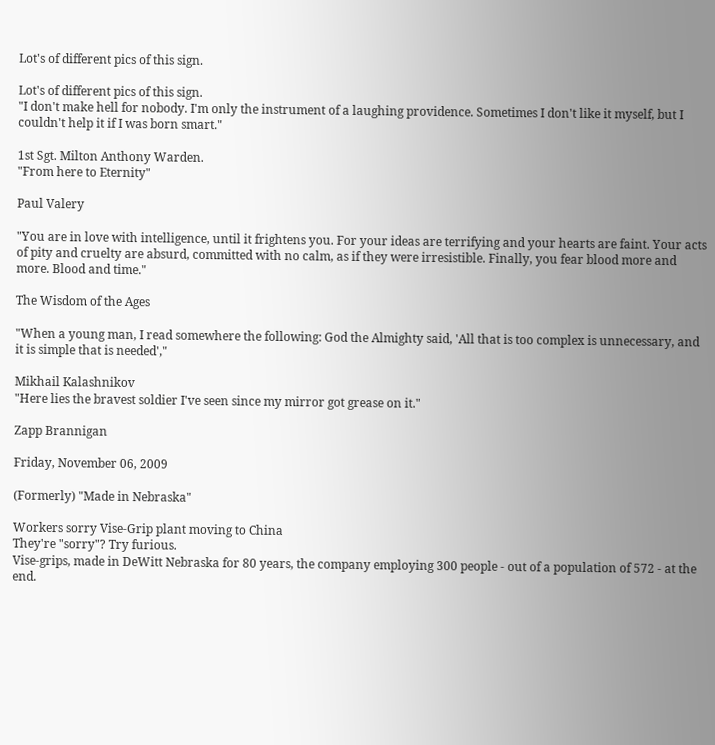Lot's of different pics of this sign.

Lot's of different pics of this sign.
"I don't make hell for nobody. I'm only the instrument of a laughing providence. Sometimes I don't like it myself, but I couldn't help it if I was born smart."

1st Sgt. Milton Anthony Warden.
"From here to Eternity"

Paul Valery

"You are in love with intelligence, until it frightens you. For your ideas are terrifying and your hearts are faint. Your acts of pity and cruelty are absurd, committed with no calm, as if they were irresistible. Finally, you fear blood more and more. Blood and time."

The Wisdom of the Ages

"When a young man, I read somewhere the following: God the Almighty said, 'All that is too complex is unnecessary, and it is simple that is needed',"

Mikhail Kalashnikov
"Here lies the bravest soldier I've seen since my mirror got grease on it."

Zapp Brannigan

Friday, November 06, 2009

(Formerly) "Made in Nebraska"

Workers sorry Vise-Grip plant moving to China
They're "sorry"? Try furious.
Vise-grips, made in DeWitt Nebraska for 80 years, the company employing 300 people - out of a population of 572 - at the end.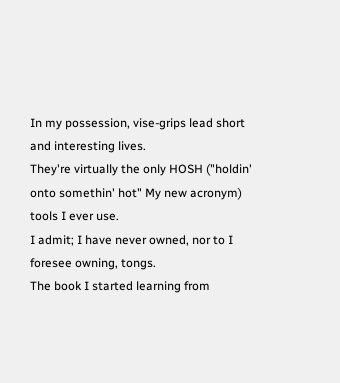In my possession, vise-grips lead short and interesting lives.
They're virtually the only HOSH ("holdin' onto somethin' hot" My new acronym) tools I ever use.
I admit; I have never owned, nor to I foresee owning, tongs.
The book I started learning from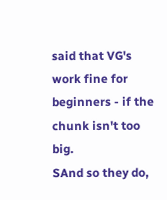said that VG's work fine for beginners - if the chunk isn't too big.
SAnd so they do,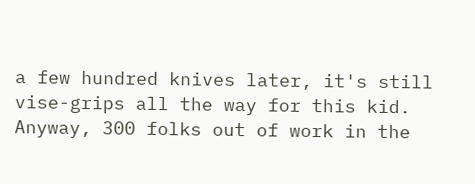a few hundred knives later, it's still vise-grips all the way for this kid.
Anyway, 300 folks out of work in the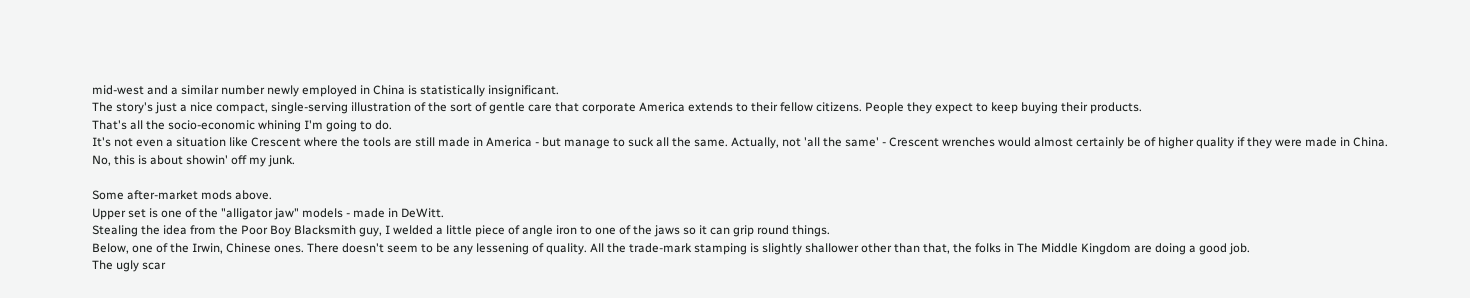mid-west and a similar number newly employed in China is statistically insignificant.
The story's just a nice compact, single-serving illustration of the sort of gentle care that corporate America extends to their fellow citizens. People they expect to keep buying their products.
That's all the socio-economic whining I'm going to do.
It's not even a situation like Crescent where the tools are still made in America - but manage to suck all the same. Actually, not 'all the same' - Crescent wrenches would almost certainly be of higher quality if they were made in China.
No, this is about showin' off my junk.

Some after-market mods above.
Upper set is one of the "alligator jaw" models - made in DeWitt.
Stealing the idea from the Poor Boy Blacksmith guy, I welded a little piece of angle iron to one of the jaws so it can grip round things.
Below, one of the Irwin, Chinese ones. There doesn't seem to be any lessening of quality. All the trade-mark stamping is slightly shallower other than that, the folks in The Middle Kingdom are doing a good job.
The ugly scar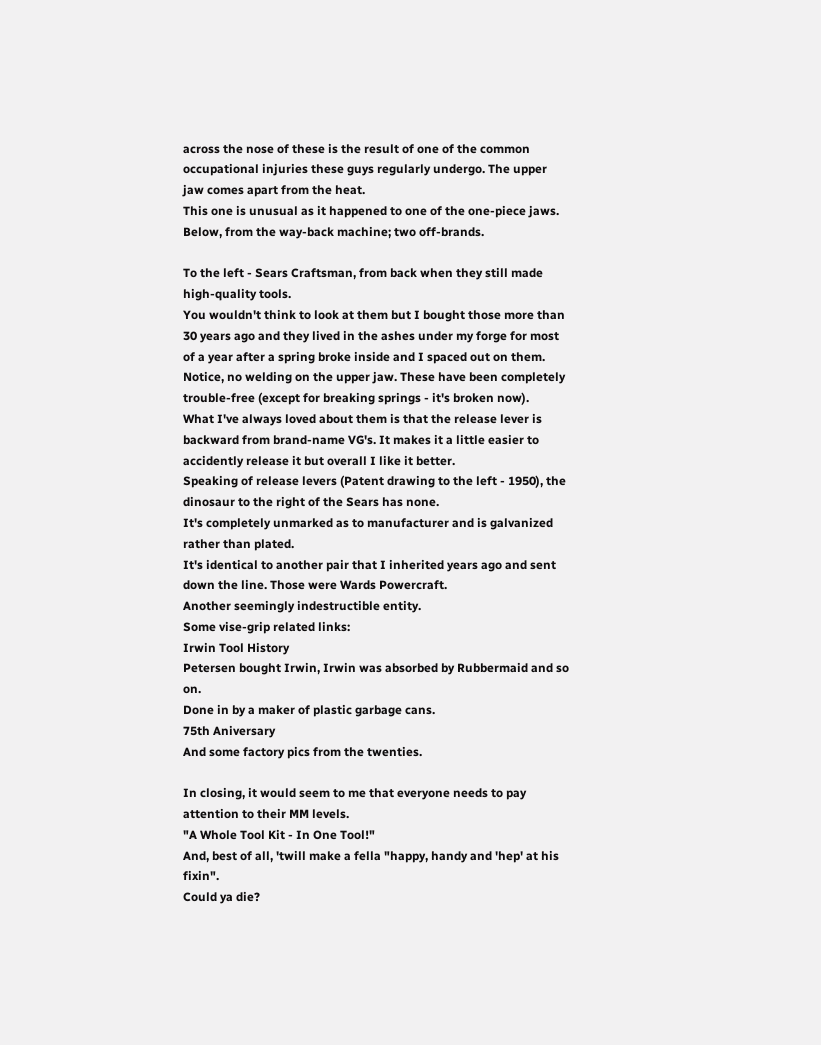across the nose of these is the result of one of the common occupational injuries these guys regularly undergo. The upper jaw comes apart from the heat.
This one is unusual as it happened to one of the one-piece jaws.
Below, from the way-back machine; two off-brands.

To the left - Sears Craftsman, from back when they still made high-quality tools.
You wouldn't think to look at them but I bought those more than 30 years ago and they lived in the ashes under my forge for most of a year after a spring broke inside and I spaced out on them.
Notice, no welding on the upper jaw. These have been completely trouble-free (except for breaking springs - it's broken now).
What I've always loved about them is that the release lever is backward from brand-name VG's. It makes it a little easier to accidently release it but overall I like it better.
Speaking of release levers (Patent drawing to the left - 1950), the dinosaur to the right of the Sears has none.
It's completely unmarked as to manufacturer and is galvanized rather than plated.
It's identical to another pair that I inherited years ago and sent down the line. Those were Wards Powercraft.
Another seemingly indestructible entity.
Some vise-grip related links:
Irwin Tool History
Petersen bought Irwin, Irwin was absorbed by Rubbermaid and so on.
Done in by a maker of plastic garbage cans.
75th Aniversary
And some factory pics from the twenties.

In closing, it would seem to me that everyone needs to pay attention to their MM levels.
"A Whole Tool Kit - In One Tool!"
And, best of all, 'twill make a fella "happy, handy and 'hep' at his fixin".
Could ya die?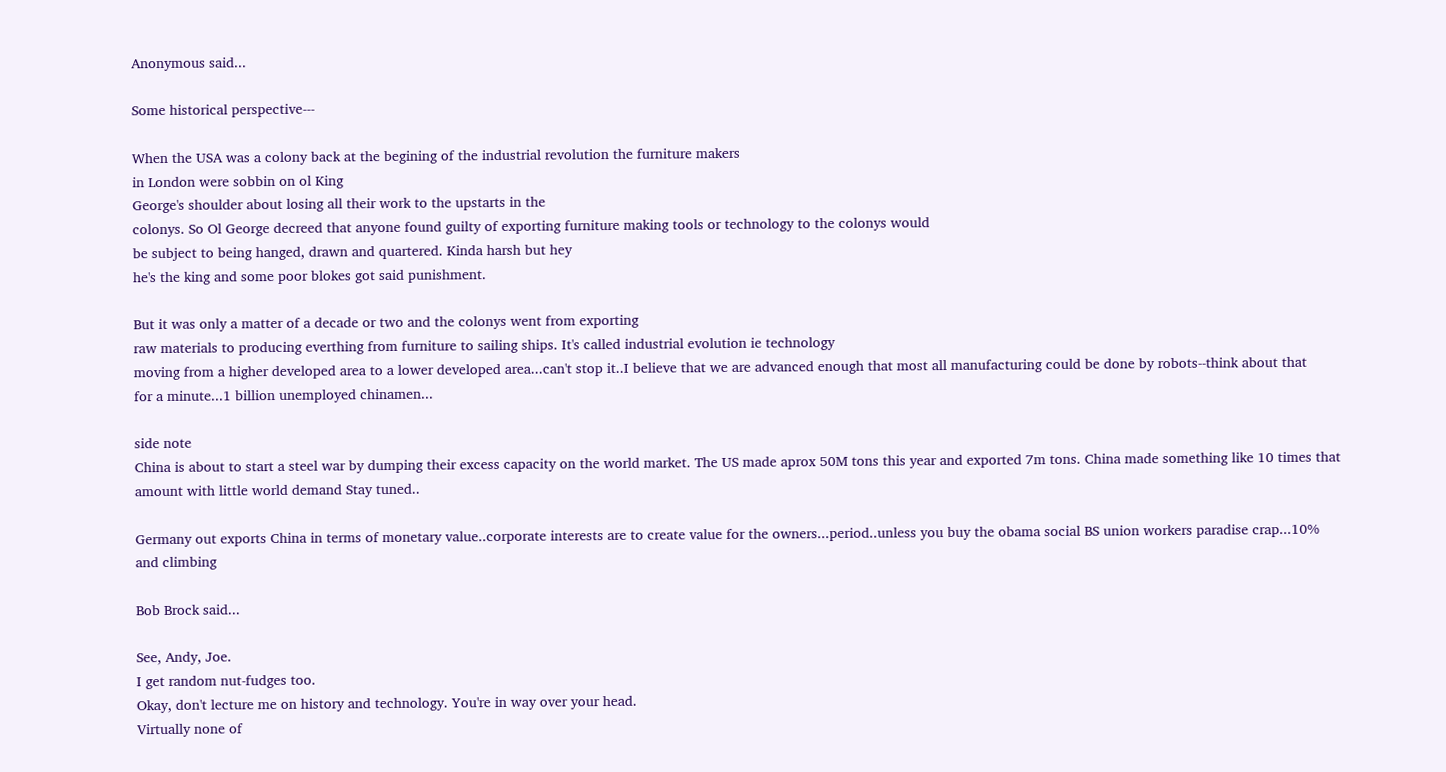Anonymous said...

Some historical perspective---

When the USA was a colony back at the begining of the industrial revolution the furniture makers
in London were sobbin on ol King
George's shoulder about losing all their work to the upstarts in the
colonys. So Ol George decreed that anyone found guilty of exporting furniture making tools or technology to the colonys would
be subject to being hanged, drawn and quartered. Kinda harsh but hey
he's the king and some poor blokes got said punishment.

But it was only a matter of a decade or two and the colonys went from exporting
raw materials to producing everthing from furniture to sailing ships. It's called industrial evolution ie technology
moving from a higher developed area to a lower developed area...can't stop it..I believe that we are advanced enough that most all manufacturing could be done by robots--think about that
for a minute...1 billion unemployed chinamen...

side note
China is about to start a steel war by dumping their excess capacity on the world market. The US made aprox 50M tons this year and exported 7m tons. China made something like 10 times that amount with little world demand Stay tuned..

Germany out exports China in terms of monetary value..corporate interests are to create value for the owners...period..unless you buy the obama social BS union workers paradise crap...10% and climbing

Bob Brock said...

See, Andy, Joe.
I get random nut-fudges too.
Okay, don't lecture me on history and technology. You're in way over your head.
Virtually none of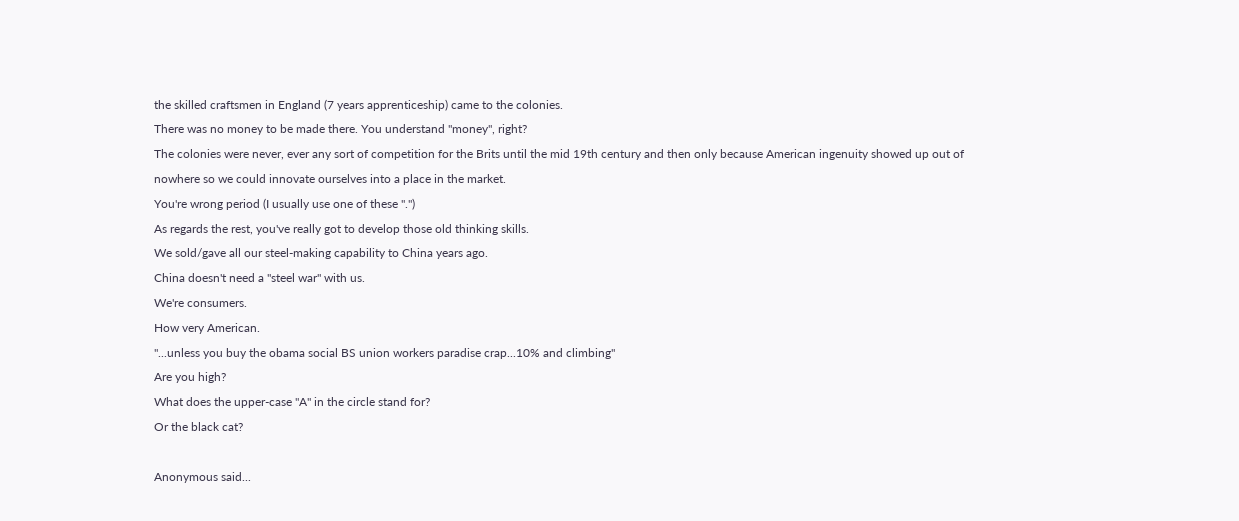the skilled craftsmen in England (7 years apprenticeship) came to the colonies.
There was no money to be made there. You understand "money", right?
The colonies were never, ever any sort of competition for the Brits until the mid 19th century and then only because American ingenuity showed up out of nowhere so we could innovate ourselves into a place in the market.
You're wrong period (I usually use one of these ".")
As regards the rest, you've really got to develop those old thinking skills.
We sold/gave all our steel-making capability to China years ago.
China doesn't need a "steel war" with us.
We're consumers.
How very American.
"...unless you buy the obama social BS union workers paradise crap...10% and climbing"
Are you high?
What does the upper-case "A" in the circle stand for?
Or the black cat?

Anonymous said...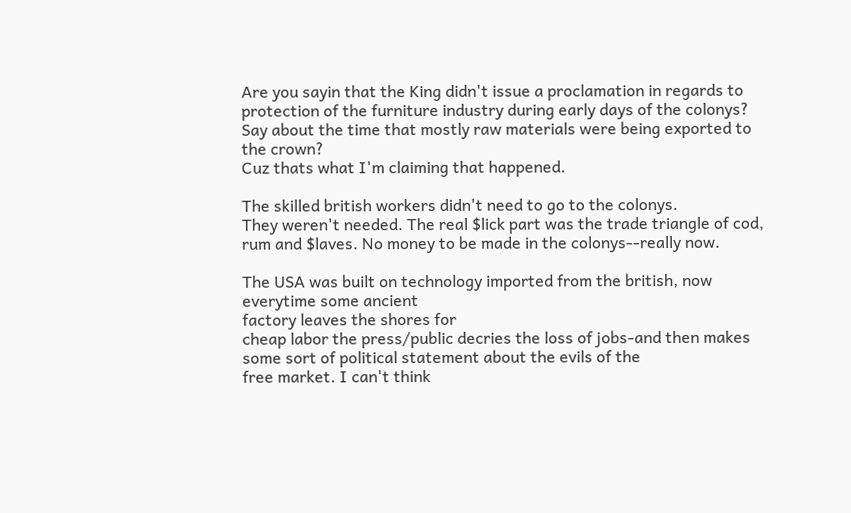Are you sayin that the King didn't issue a proclamation in regards to protection of the furniture industry during early days of the colonys? Say about the time that mostly raw materials were being exported to the crown?
Cuz thats what I'm claiming that happened.

The skilled british workers didn't need to go to the colonys.
They weren't needed. The real $lick part was the trade triangle of cod, rum and $laves. No money to be made in the colonys--really now.

The USA was built on technology imported from the british, now everytime some ancient
factory leaves the shores for
cheap labor the press/public decries the loss of jobs-and then makes some sort of political statement about the evils of the
free market. I can't think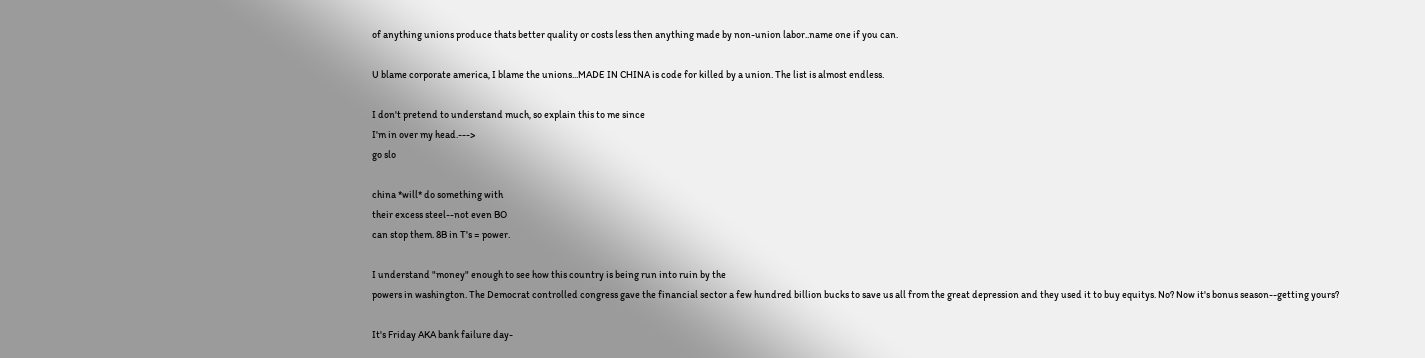of anything unions produce thats better quality or costs less then anything made by non-union labor..name one if you can.

U blame corporate america, I blame the unions...MADE IN CHINA is code for killed by a union. The list is almost endless.

I don't pretend to understand much, so explain this to me since
I'm in over my head.--->
go slo

china *will* do something with
their excess steel--not even BO
can stop them. 8B in T's = power.

I understand "money" enough to see how this country is being run into ruin by the
powers in washington. The Democrat controlled congress gave the financial sector a few hundred billion bucks to save us all from the great depression and they used it to buy equitys. No? Now it's bonus season--getting yours?

It's Friday AKA bank failure day-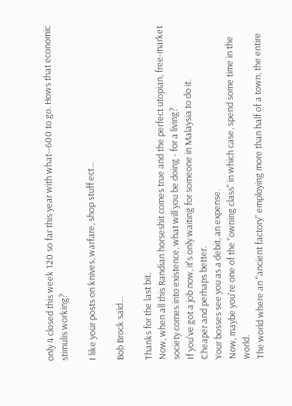only 4 closed this week 120 so far this year with what--600 to go. Hows that economic stimulis working?

I like your posts on knives, warfare, shop stuff ect...

Bob Brock said...

Thanks for the last bit.
Now, when all this Randian horseshit comes true and the perfect utopian, free-market society comes into existence, what will you be doing - for a living?
If you've got a job now, it's only waiting for someone in Malaysia to do it.
Cheaper and perhaps better.
Your bosses see you as a debit, an expense.
Now, maybe you're one of the "owning class" in which case, spend some time in the world.
The world where an "ancient factory" employing more than half of a town, the entire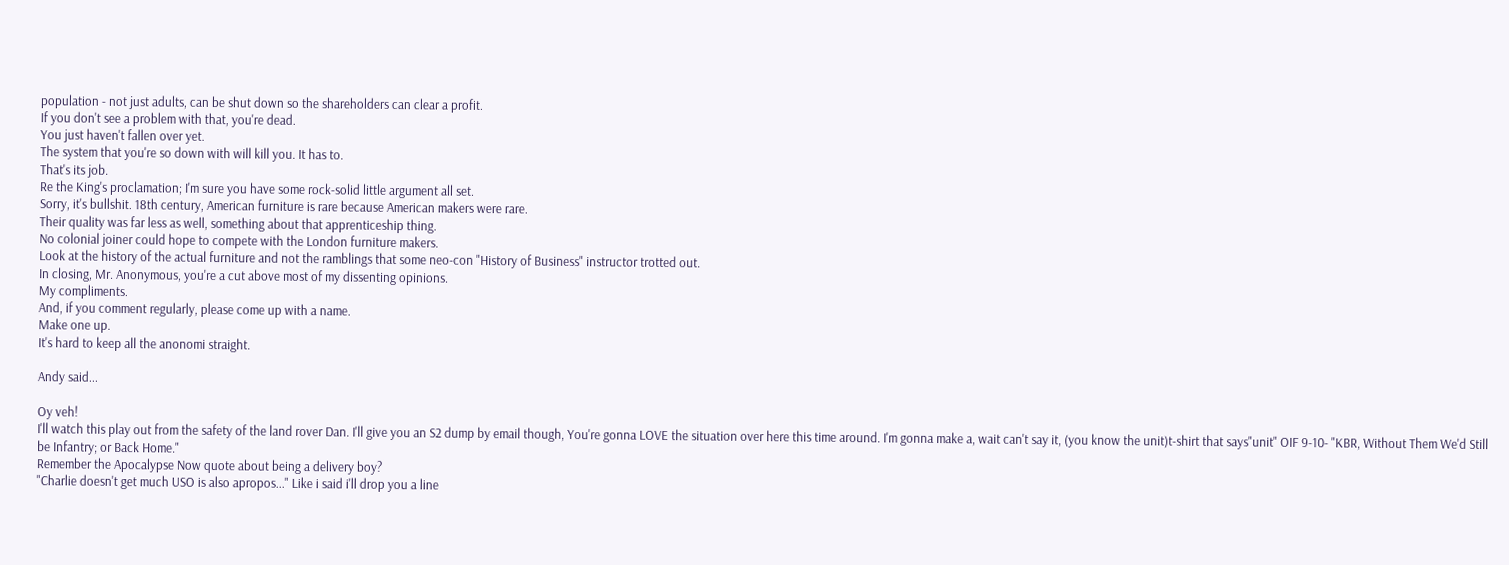population - not just adults, can be shut down so the shareholders can clear a profit.
If you don't see a problem with that, you're dead.
You just haven't fallen over yet.
The system that you're so down with will kill you. It has to.
That's its job.
Re the King's proclamation; I'm sure you have some rock-solid little argument all set.
Sorry, it's bullshit. 18th century, American furniture is rare because American makers were rare.
Their quality was far less as well, something about that apprenticeship thing.
No colonial joiner could hope to compete with the London furniture makers.
Look at the history of the actual furniture and not the ramblings that some neo-con "History of Business" instructor trotted out.
In closing, Mr. Anonymous, you're a cut above most of my dissenting opinions.
My compliments.
And, if you comment regularly, please come up with a name.
Make one up.
It's hard to keep all the anonomi straight.

Andy said...

Oy veh!
I'll watch this play out from the safety of the land rover Dan. I'll give you an S2 dump by email though, You're gonna LOVE the situation over here this time around. I'm gonna make a, wait can't say it, (you know the unit)t-shirt that says"unit" OIF 9-10- "KBR, Without Them We'd Still be Infantry; or Back Home."
Remember the Apocalypse Now quote about being a delivery boy?
"Charlie doesn't get much USO is also apropos..." Like i said i'll drop you a line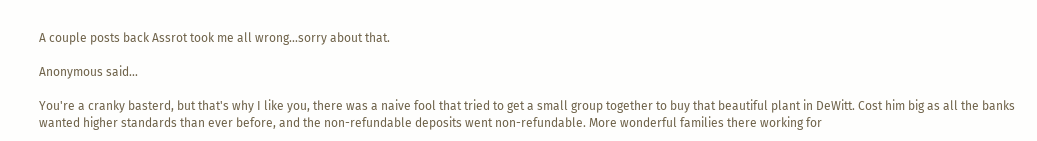A couple posts back Assrot took me all wrong...sorry about that.

Anonymous said...

You're a cranky basterd, but that's why I like you, there was a naive fool that tried to get a small group together to buy that beautiful plant in DeWitt. Cost him big as all the banks wanted higher standards than ever before, and the non-refundable deposits went non-refundable. More wonderful families there working for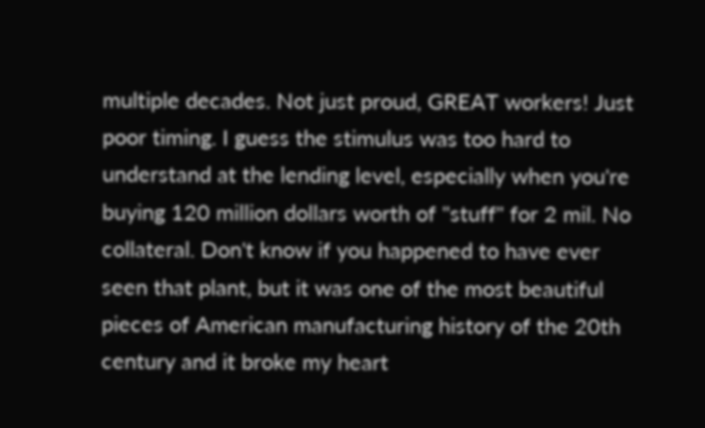multiple decades. Not just proud, GREAT workers! Just poor timing. I guess the stimulus was too hard to understand at the lending level, especially when you're buying 120 million dollars worth of "stuff" for 2 mil. No collateral. Don't know if you happened to have ever seen that plant, but it was one of the most beautiful pieces of American manufacturing history of the 20th century and it broke my heart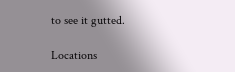to see it gutted.

Locations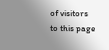of visitors to this page